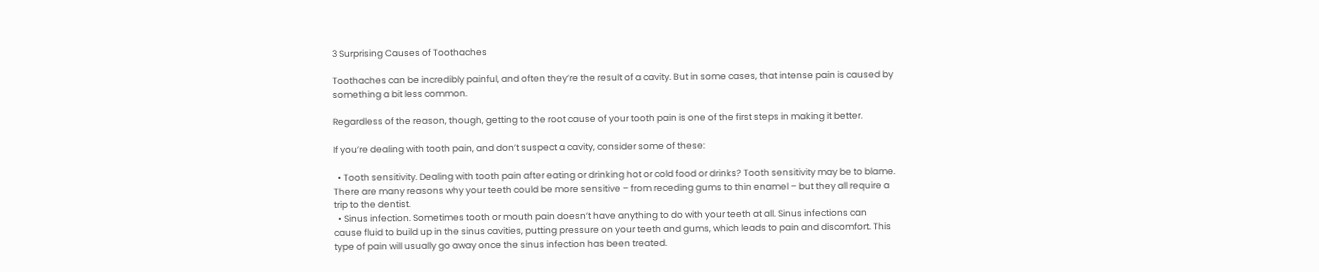3 Surprising Causes of Toothaches

Toothaches can be incredibly painful, and often they’re the result of a cavity. But in some cases, that intense pain is caused by something a bit less common.

Regardless of the reason, though, getting to the root cause of your tooth pain is one of the first steps in making it better.

If you’re dealing with tooth pain, and don’t suspect a cavity, consider some of these:

  • Tooth sensitivity. Dealing with tooth pain after eating or drinking hot or cold food or drinks? Tooth sensitivity may be to blame. There are many reasons why your teeth could be more sensitive – from receding gums to thin enamel – but they all require a trip to the dentist.
  • Sinus infection. Sometimes tooth or mouth pain doesn’t have anything to do with your teeth at all. Sinus infections can cause fluid to build up in the sinus cavities, putting pressure on your teeth and gums, which leads to pain and discomfort. This type of pain will usually go away once the sinus infection has been treated.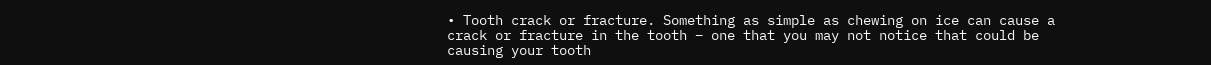• Tooth crack or fracture. Something as simple as chewing on ice can cause a crack or fracture in the tooth – one that you may not notice that could be causing your tooth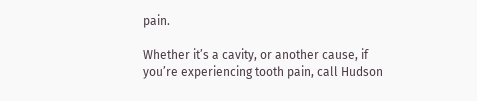pain.

Whether it’s a cavity, or another cause, if you’re experiencing tooth pain, call Hudson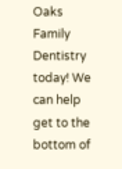Oaks Family Dentistry today! We can help get to the bottom of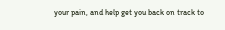your pain, and help get you back on track to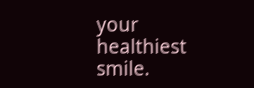your healthiest smile.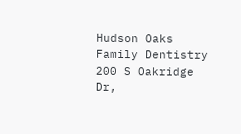Hudson Oaks Family Dentistry
200 S Oakridge Dr,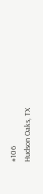#106
Hudson Oaks, TX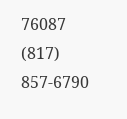76087
(817) 857-6790